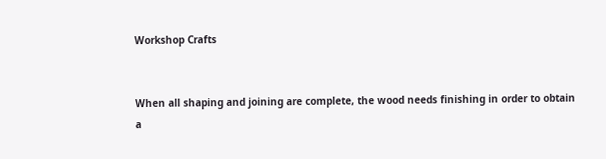Workshop Crafts


When all shaping and joining are complete, the wood needs finishing in order to obtain a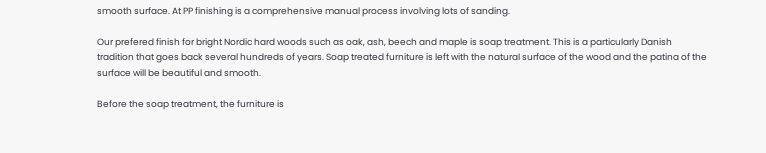smooth surface. At PP finishing is a comprehensive manual process involving lots of sanding.

Our prefered finish for bright Nordic hard woods such as oak, ash, beech and maple is soap treatment. This is a particularly Danish tradition that goes back several hundreds of years. Soap treated furniture is left with the natural surface of the wood and the patina of the surface will be beautiful and smooth.

Before the soap treatment, the furniture is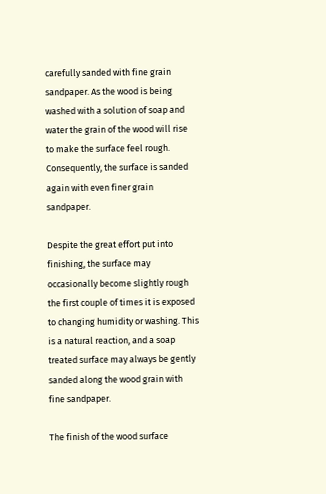carefully sanded with fine grain sandpaper. As the wood is being washed with a solution of soap and water the grain of the wood will rise to make the surface feel rough. Consequently, the surface is sanded again with even finer grain sandpaper.

Despite the great effort put into finishing, the surface may occasionally become slightly rough the first couple of times it is exposed to changing humidity or washing. This is a natural reaction, and a soap treated surface may always be gently sanded along the wood grain with fine sandpaper.

The finish of the wood surface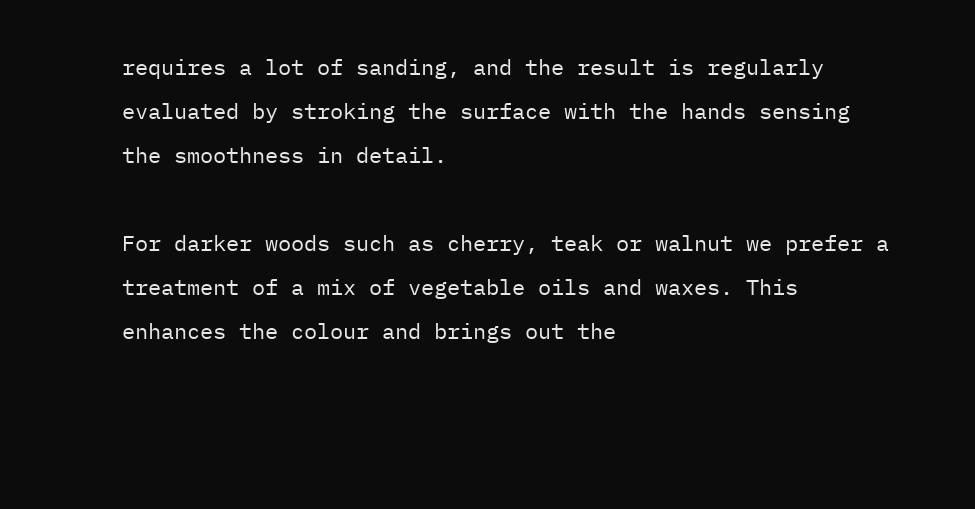requires a lot of sanding, and the result is regularly evaluated by stroking the surface with the hands sensing the smoothness in detail.

For darker woods such as cherry, teak or walnut we prefer a treatment of a mix of vegetable oils and waxes. This enhances the colour and brings out the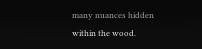many nuances hidden within the wood.